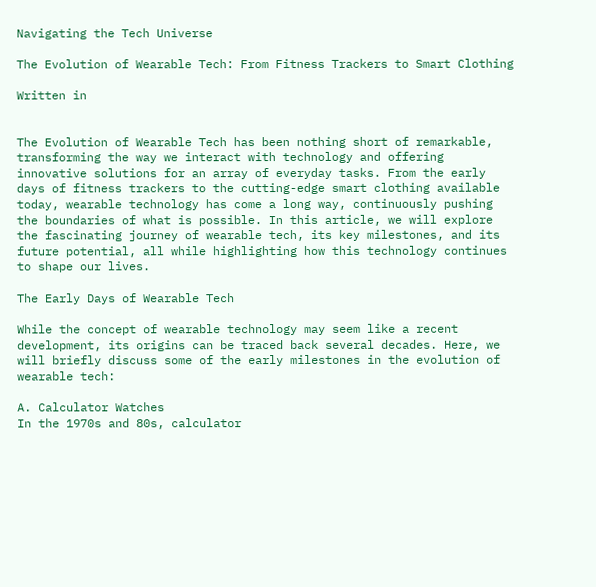Navigating the Tech Universe

The Evolution of Wearable Tech: From Fitness Trackers to Smart Clothing

Written in


The Evolution of Wearable Tech has been nothing short of remarkable, transforming the way we interact with technology and offering innovative solutions for an array of everyday tasks. From the early days of fitness trackers to the cutting-edge smart clothing available today, wearable technology has come a long way, continuously pushing the boundaries of what is possible. In this article, we will explore the fascinating journey of wearable tech, its key milestones, and its future potential, all while highlighting how this technology continues to shape our lives.

The Early Days of Wearable Tech

While the concept of wearable technology may seem like a recent development, its origins can be traced back several decades. Here, we will briefly discuss some of the early milestones in the evolution of wearable tech:

A. Calculator Watches
In the 1970s and 80s, calculator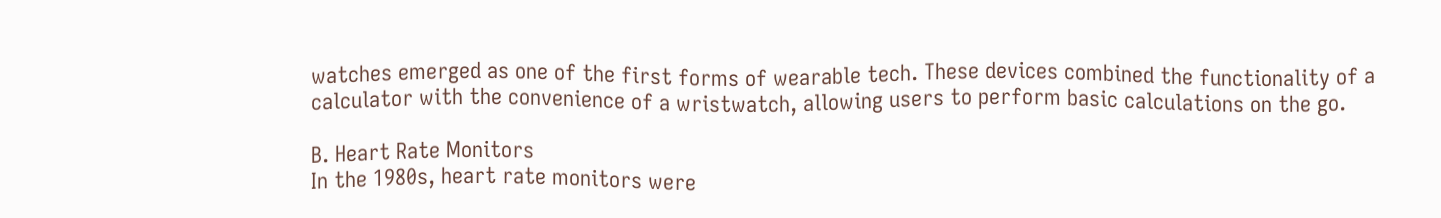watches emerged as one of the first forms of wearable tech. These devices combined the functionality of a calculator with the convenience of a wristwatch, allowing users to perform basic calculations on the go.

B. Heart Rate Monitors
In the 1980s, heart rate monitors were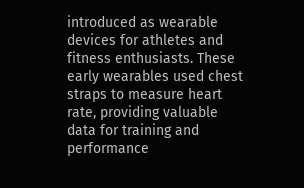introduced as wearable devices for athletes and fitness enthusiasts. These early wearables used chest straps to measure heart rate, providing valuable data for training and performance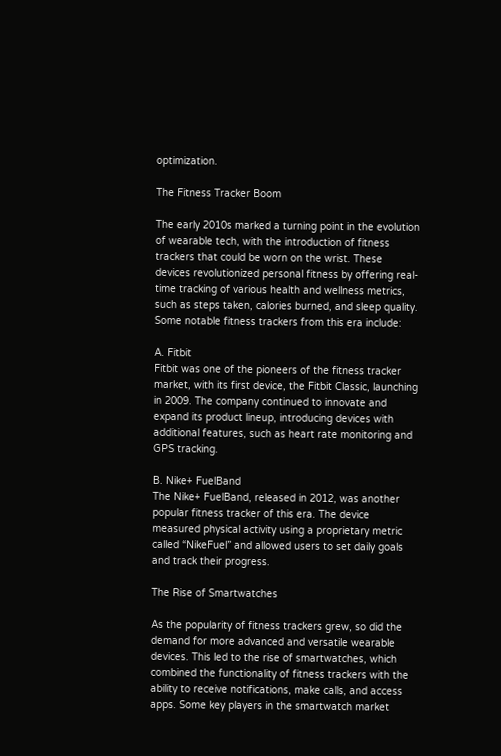optimization.

The Fitness Tracker Boom

The early 2010s marked a turning point in the evolution of wearable tech, with the introduction of fitness trackers that could be worn on the wrist. These devices revolutionized personal fitness by offering real-time tracking of various health and wellness metrics, such as steps taken, calories burned, and sleep quality. Some notable fitness trackers from this era include:

A. Fitbit
Fitbit was one of the pioneers of the fitness tracker market, with its first device, the Fitbit Classic, launching in 2009. The company continued to innovate and expand its product lineup, introducing devices with additional features, such as heart rate monitoring and GPS tracking.

B. Nike+ FuelBand
The Nike+ FuelBand, released in 2012, was another popular fitness tracker of this era. The device measured physical activity using a proprietary metric called “NikeFuel” and allowed users to set daily goals and track their progress.

The Rise of Smartwatches

As the popularity of fitness trackers grew, so did the demand for more advanced and versatile wearable devices. This led to the rise of smartwatches, which combined the functionality of fitness trackers with the ability to receive notifications, make calls, and access apps. Some key players in the smartwatch market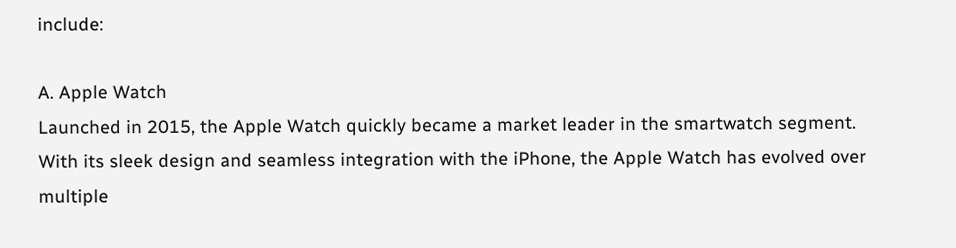include:

A. Apple Watch
Launched in 2015, the Apple Watch quickly became a market leader in the smartwatch segment. With its sleek design and seamless integration with the iPhone, the Apple Watch has evolved over multiple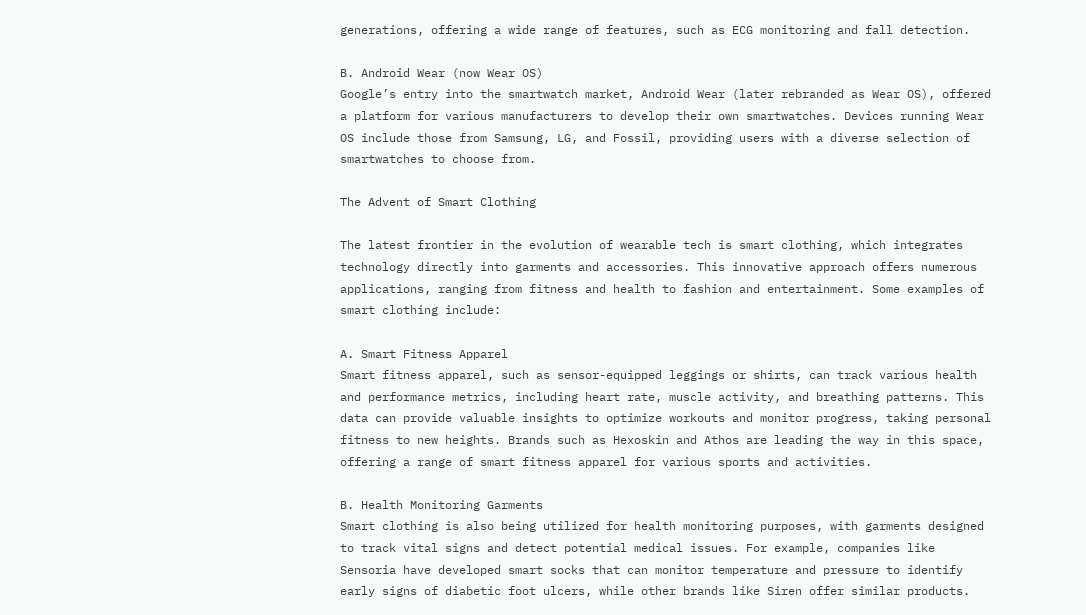generations, offering a wide range of features, such as ECG monitoring and fall detection.

B. Android Wear (now Wear OS)
Google’s entry into the smartwatch market, Android Wear (later rebranded as Wear OS), offered a platform for various manufacturers to develop their own smartwatches. Devices running Wear OS include those from Samsung, LG, and Fossil, providing users with a diverse selection of smartwatches to choose from.

The Advent of Smart Clothing

The latest frontier in the evolution of wearable tech is smart clothing, which integrates technology directly into garments and accessories. This innovative approach offers numerous applications, ranging from fitness and health to fashion and entertainment. Some examples of smart clothing include:

A. Smart Fitness Apparel
Smart fitness apparel, such as sensor-equipped leggings or shirts, can track various health and performance metrics, including heart rate, muscle activity, and breathing patterns. This data can provide valuable insights to optimize workouts and monitor progress, taking personal fitness to new heights. Brands such as Hexoskin and Athos are leading the way in this space, offering a range of smart fitness apparel for various sports and activities.

B. Health Monitoring Garments
Smart clothing is also being utilized for health monitoring purposes, with garments designed to track vital signs and detect potential medical issues. For example, companies like Sensoria have developed smart socks that can monitor temperature and pressure to identify early signs of diabetic foot ulcers, while other brands like Siren offer similar products.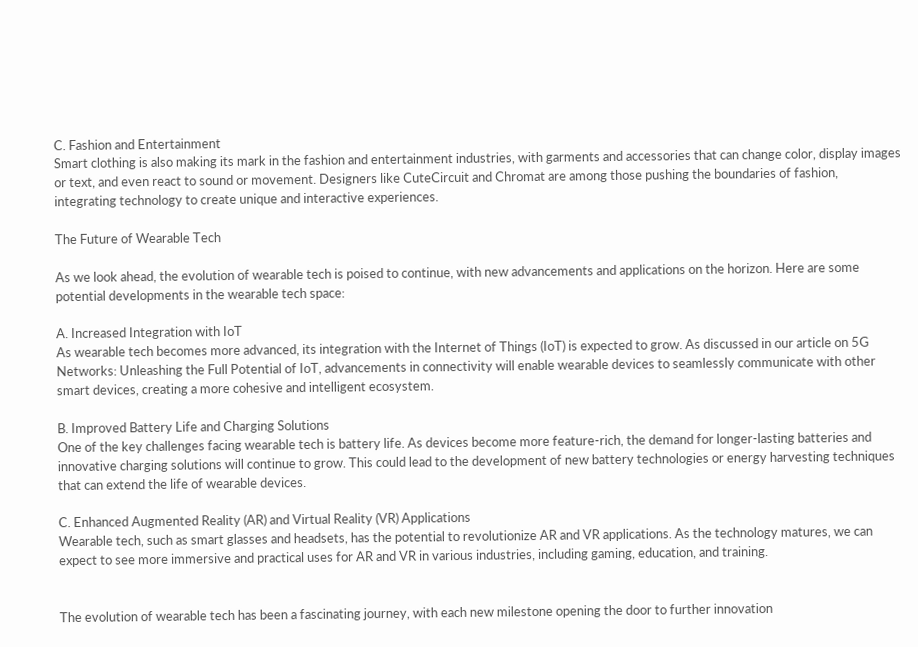C. Fashion and Entertainment
Smart clothing is also making its mark in the fashion and entertainment industries, with garments and accessories that can change color, display images or text, and even react to sound or movement. Designers like CuteCircuit and Chromat are among those pushing the boundaries of fashion, integrating technology to create unique and interactive experiences.

The Future of Wearable Tech

As we look ahead, the evolution of wearable tech is poised to continue, with new advancements and applications on the horizon. Here are some potential developments in the wearable tech space:

A. Increased Integration with IoT
As wearable tech becomes more advanced, its integration with the Internet of Things (IoT) is expected to grow. As discussed in our article on 5G Networks: Unleashing the Full Potential of IoT, advancements in connectivity will enable wearable devices to seamlessly communicate with other smart devices, creating a more cohesive and intelligent ecosystem.

B. Improved Battery Life and Charging Solutions
One of the key challenges facing wearable tech is battery life. As devices become more feature-rich, the demand for longer-lasting batteries and innovative charging solutions will continue to grow. This could lead to the development of new battery technologies or energy harvesting techniques that can extend the life of wearable devices.

C. Enhanced Augmented Reality (AR) and Virtual Reality (VR) Applications
Wearable tech, such as smart glasses and headsets, has the potential to revolutionize AR and VR applications. As the technology matures, we can expect to see more immersive and practical uses for AR and VR in various industries, including gaming, education, and training.


The evolution of wearable tech has been a fascinating journey, with each new milestone opening the door to further innovation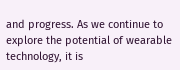and progress. As we continue to explore the potential of wearable technology, it is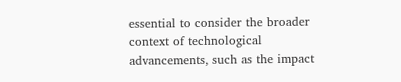essential to consider the broader context of technological advancements, such as the impact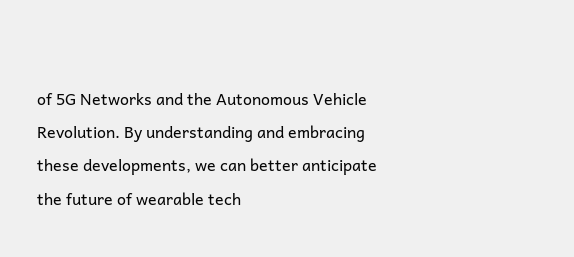of 5G Networks and the Autonomous Vehicle Revolution. By understanding and embracing these developments, we can better anticipate the future of wearable tech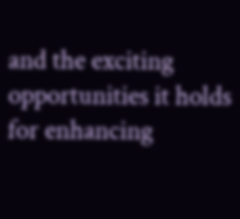and the exciting opportunities it holds for enhancing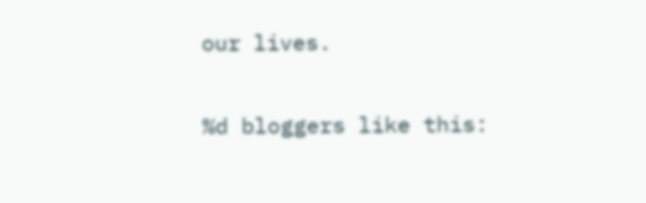our lives.

%d bloggers like this: